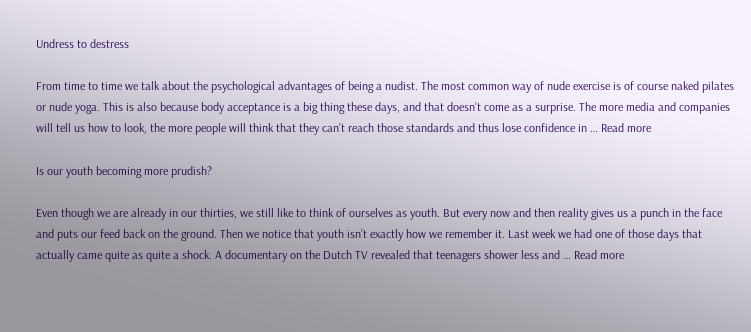Undress to destress

From time to time we talk about the psychological advantages of being a nudist. The most common way of nude exercise is of course naked pilates or nude yoga. This is also because body acceptance is a big thing these days, and that doesn’t come as a surprise. The more media and companies will tell us how to look, the more people will think that they can’t reach those standards and thus lose confidence in … Read more

Is our youth becoming more prudish?

Even though we are already in our thirties, we still like to think of ourselves as youth. But every now and then reality gives us a punch in the face and puts our feed back on the ground. Then we notice that youth isn’t exactly how we remember it. Last week we had one of those days that actually came quite as quite a shock. A documentary on the Dutch TV revealed that teenagers shower less and … Read more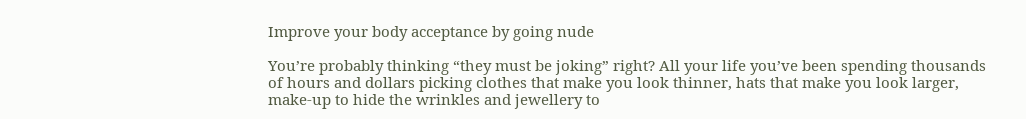Improve your body acceptance by going nude

You’re probably thinking “they must be joking” right? All your life you’ve been spending thousands of hours and dollars picking clothes that make you look thinner, hats that make you look larger, make-up to hide the wrinkles and jewellery to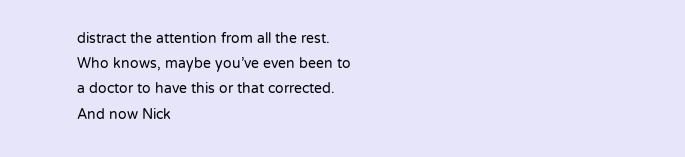distract the attention from all the rest. Who knows, maybe you’ve even been to a doctor to have this or that corrected. And now Nick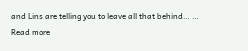and Lins are telling you to leave all that behind… … Read more